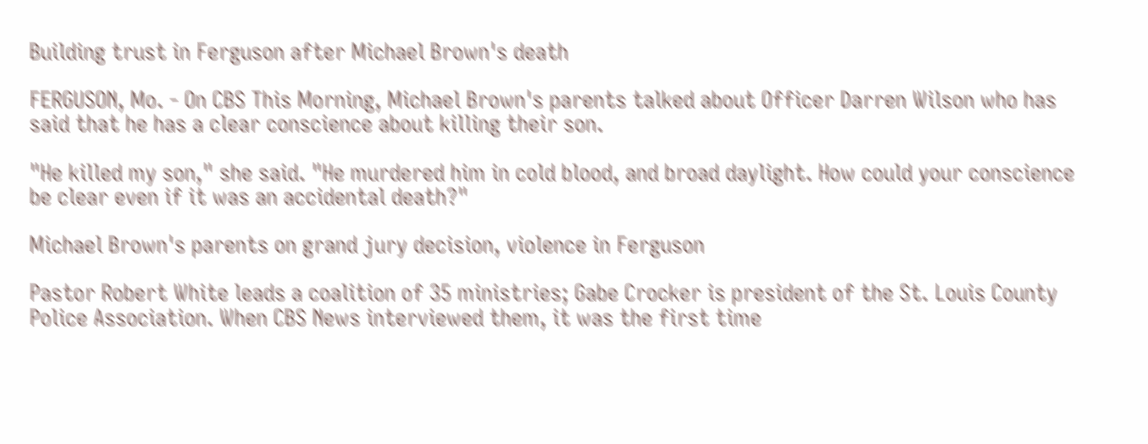Building trust in Ferguson after Michael Brown's death

FERGUSON, Mo. - On CBS This Morning, Michael Brown's parents talked about Officer Darren Wilson who has said that he has a clear conscience about killing their son.

"He killed my son," she said. "He murdered him in cold blood, and broad daylight. How could your conscience be clear even if it was an accidental death?"

Michael Brown's parents on grand jury decision, violence in Ferguson

Pastor Robert White leads a coalition of 35 ministries; Gabe Crocker is president of the St. Louis County Police Association. When CBS News interviewed them, it was the first time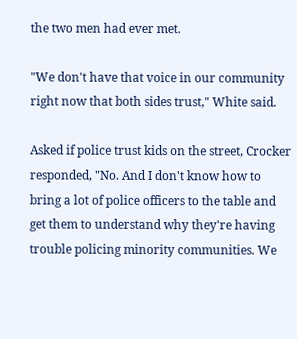the two men had ever met.

"We don't have that voice in our community right now that both sides trust," White said.

Asked if police trust kids on the street, Crocker responded, "No. And I don't know how to bring a lot of police officers to the table and get them to understand why they're having trouble policing minority communities. We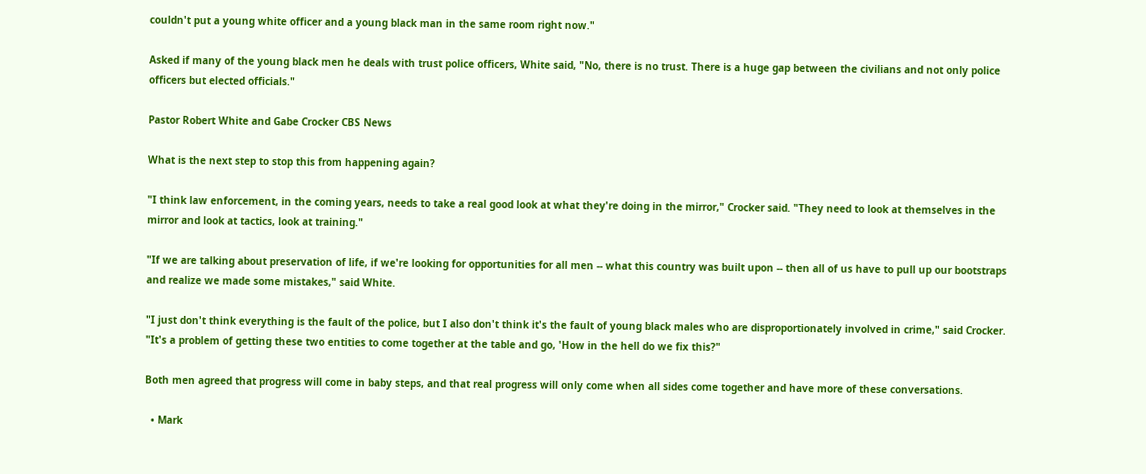couldn't put a young white officer and a young black man in the same room right now."

Asked if many of the young black men he deals with trust police officers, White said, "No, there is no trust. There is a huge gap between the civilians and not only police officers but elected officials."

Pastor Robert White and Gabe Crocker CBS News

What is the next step to stop this from happening again?

"I think law enforcement, in the coming years, needs to take a real good look at what they're doing in the mirror," Crocker said. "They need to look at themselves in the mirror and look at tactics, look at training."

"If we are talking about preservation of life, if we're looking for opportunities for all men -- what this country was built upon -- then all of us have to pull up our bootstraps and realize we made some mistakes," said White.

"I just don't think everything is the fault of the police, but I also don't think it's the fault of young black males who are disproportionately involved in crime," said Crocker. "It's a problem of getting these two entities to come together at the table and go, 'How in the hell do we fix this?"

Both men agreed that progress will come in baby steps, and that real progress will only come when all sides come together and have more of these conversations.

  • Mark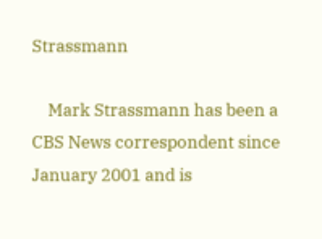Strassmann

    Mark Strassmann has been a CBS News correspondent since January 2001 and is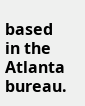based in the Atlanta bureau.